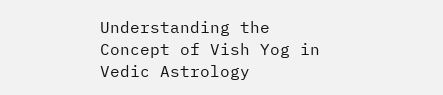Understanding the Concept of Vish Yog in Vedic Astrology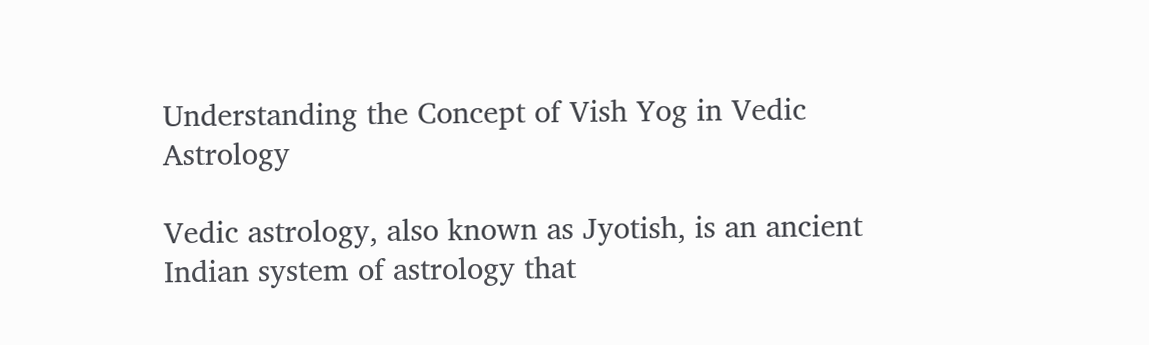Understanding the Concept of Vish Yog in Vedic Astrology

Vedic astrology, also known as Jyotish, is an ancient Indian system of astrology that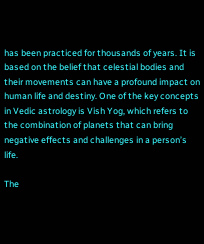has been practiced for thousands of years. It is based on the belief that celestial bodies and their movements can have a profound impact on human life and destiny. One of the key concepts in Vedic astrology is Vish Yog, which refers to the combination of planets that can bring negative effects and challenges in a person’s life.

The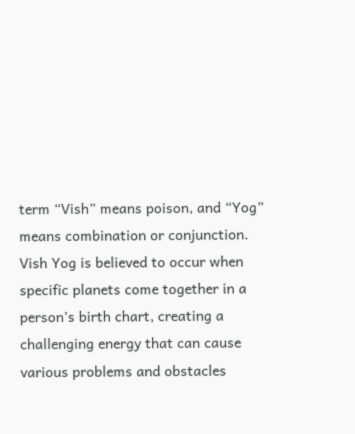term “Vish” means poison, and “Yog” means combination or conjunction. Vish Yog is believed to occur when specific planets come together in a person’s birth chart, creating a challenging energy that can cause various problems and obstacles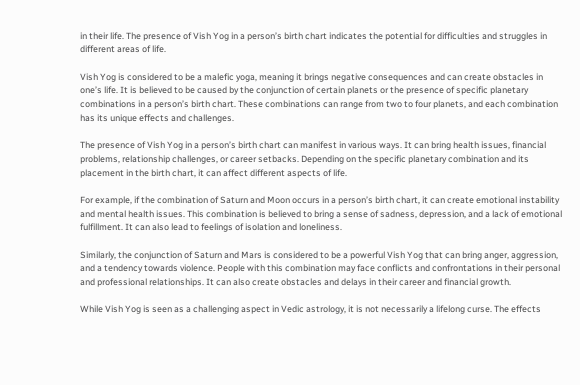in their life. The presence of Vish Yog in a person’s birth chart indicates the potential for difficulties and struggles in different areas of life.

Vish Yog is considered to be a malefic yoga, meaning it brings negative consequences and can create obstacles in one’s life. It is believed to be caused by the conjunction of certain planets or the presence of specific planetary combinations in a person’s birth chart. These combinations can range from two to four planets, and each combination has its unique effects and challenges.

The presence of Vish Yog in a person’s birth chart can manifest in various ways. It can bring health issues, financial problems, relationship challenges, or career setbacks. Depending on the specific planetary combination and its placement in the birth chart, it can affect different aspects of life.

For example, if the combination of Saturn and Moon occurs in a person’s birth chart, it can create emotional instability and mental health issues. This combination is believed to bring a sense of sadness, depression, and a lack of emotional fulfillment. It can also lead to feelings of isolation and loneliness.

Similarly, the conjunction of Saturn and Mars is considered to be a powerful Vish Yog that can bring anger, aggression, and a tendency towards violence. People with this combination may face conflicts and confrontations in their personal and professional relationships. It can also create obstacles and delays in their career and financial growth.

While Vish Yog is seen as a challenging aspect in Vedic astrology, it is not necessarily a lifelong curse. The effects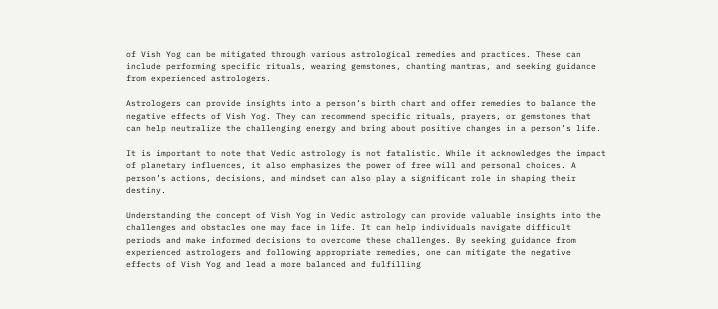of Vish Yog can be mitigated through various astrological remedies and practices. These can include performing specific rituals, wearing gemstones, chanting mantras, and seeking guidance from experienced astrologers.

Astrologers can provide insights into a person’s birth chart and offer remedies to balance the negative effects of Vish Yog. They can recommend specific rituals, prayers, or gemstones that can help neutralize the challenging energy and bring about positive changes in a person’s life.

It is important to note that Vedic astrology is not fatalistic. While it acknowledges the impact of planetary influences, it also emphasizes the power of free will and personal choices. A person’s actions, decisions, and mindset can also play a significant role in shaping their destiny.

Understanding the concept of Vish Yog in Vedic astrology can provide valuable insights into the challenges and obstacles one may face in life. It can help individuals navigate difficult periods and make informed decisions to overcome these challenges. By seeking guidance from experienced astrologers and following appropriate remedies, one can mitigate the negative effects of Vish Yog and lead a more balanced and fulfilling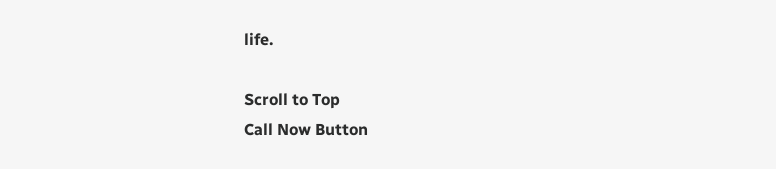life.

Scroll to Top
Call Now Button